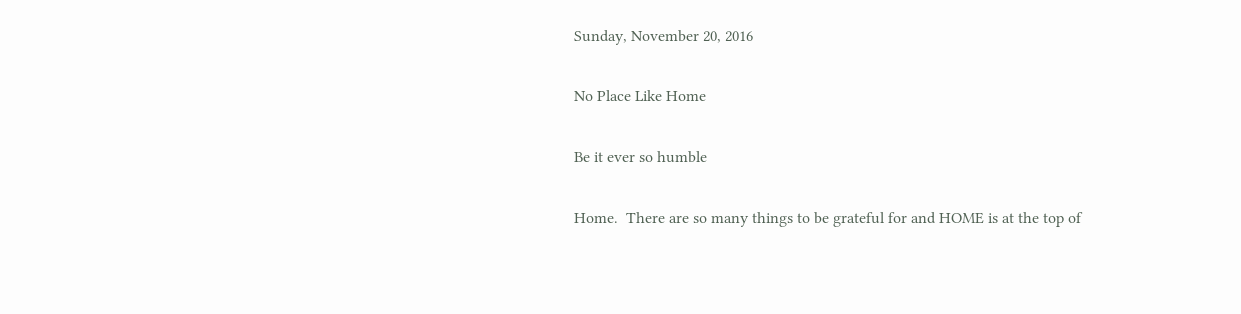Sunday, November 20, 2016

No Place Like Home

Be it ever so humble

Home.  There are so many things to be grateful for and HOME is at the top of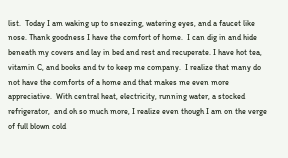list.  Today I am waking up to sneezing, watering eyes, and a faucet like nose. Thank goodness I have the comfort of home.  I can dig in and hide beneath my covers and lay in bed and rest and recuperate. I have hot tea, vitamin C, and books and tv to keep me company.  I realize that many do not have the comforts of a home and that makes me even more appreciative.  With central heat, electricity, running water, a stocked refrigerator,  and oh so much more, I realize even though I am on the verge of full blown cold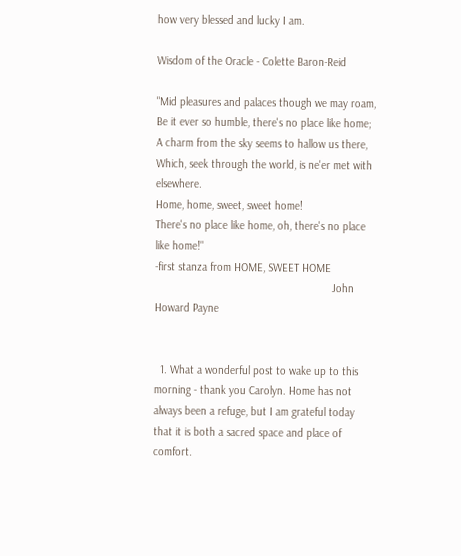how very blessed and lucky I am.

Wisdom of the Oracle - Colette Baron-Reid

"Mid pleasures and palaces though we may roam,
Be it ever so humble, there's no place like home;
A charm from the sky seems to hallow us there,
Which, seek through the world, is ne'er met with elsewhere.
Home, home, sweet, sweet home!
There's no place like home, oh, there's no place like home!"
-first stanza from HOME, SWEET HOME
                                                           John Howard Payne


  1. What a wonderful post to wake up to this morning - thank you Carolyn. Home has not always been a refuge, but I am grateful today that it is both a sacred space and place of comfort.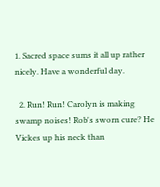1. Sacred space sums it all up rather nicely. Have a wonderful day.

  2. Run! Run! Carolyn is making swamp noises! Rob's sworn cure? He Vickes up his neck than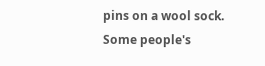pins on a wool sock. Some people's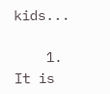kids...

    1. It is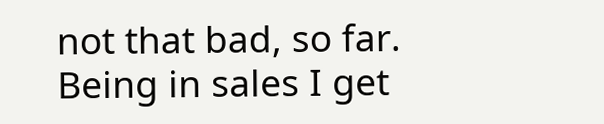not that bad, so far. Being in sales I get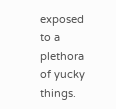exposed to a plethora of yucky things.